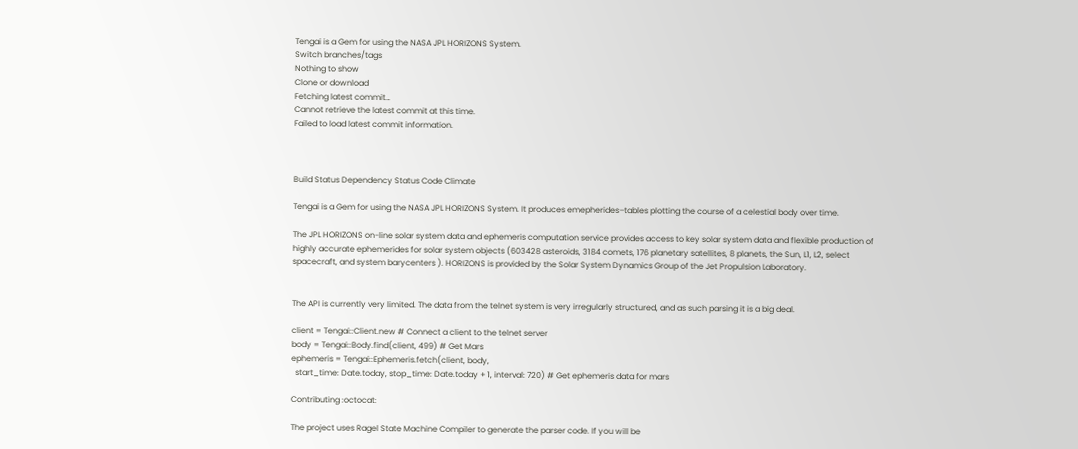Tengai is a Gem for using the NASA JPL HORIZONS System.
Switch branches/tags
Nothing to show
Clone or download
Fetching latest commit…
Cannot retrieve the latest commit at this time.
Failed to load latest commit information.



Build Status Dependency Status Code Climate

Tengai is a Gem for using the NASA JPL HORIZONS System. It produces emepherides–tables plotting the course of a celestial body over time.

The JPL HORIZONS on-line solar system data and ephemeris computation service provides access to key solar system data and flexible production of highly accurate ephemerides for solar system objects (603428 asteroids, 3184 comets, 176 planetary satellites, 8 planets, the Sun, L1, L2, select spacecraft, and system barycenters ). HORIZONS is provided by the Solar System Dynamics Group of the Jet Propulsion Laboratory.


The API is currently very limited. The data from the telnet system is very irregularly structured, and as such parsing it is a big deal.

client = Tengai::Client.new # Connect a client to the telnet server
body = Tengai::Body.find(client, 499) # Get Mars
ephemeris = Tengai::Ephemeris.fetch(client, body,
  start_time: Date.today, stop_time: Date.today + 1, interval: 720) # Get ephemeris data for mars

Contributing :octocat:

The project uses Ragel State Machine Compiler to generate the parser code. If you will be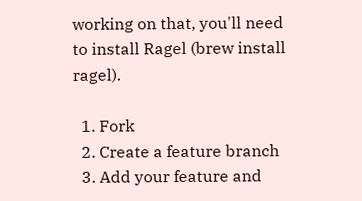working on that, you'll need to install Ragel (brew install ragel).

  1. Fork
  2. Create a feature branch
  3. Add your feature and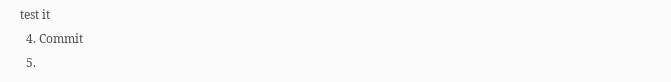test it
  4. Commit
  5.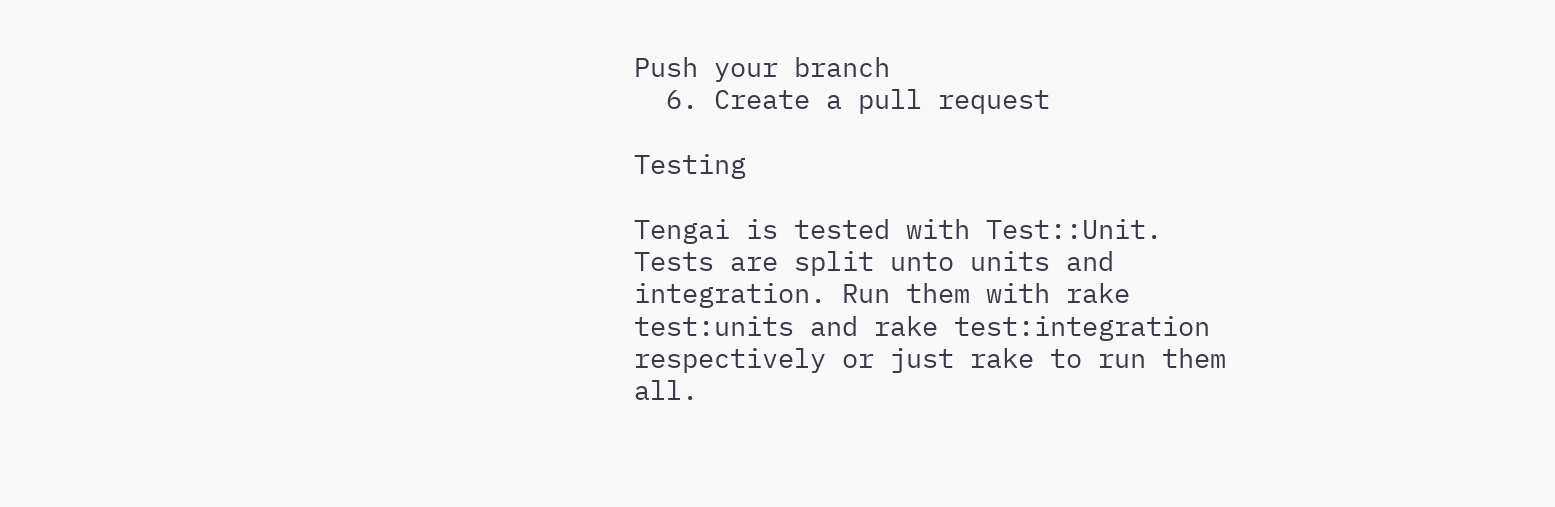Push your branch
  6. Create a pull request

Testing

Tengai is tested with Test::Unit. Tests are split unto units and integration. Run them with rake test:units and rake test:integration respectively or just rake to run them all.